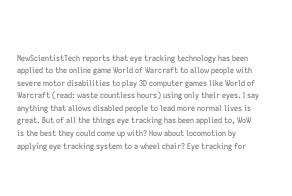NewScientistTech reports that eye tracking technology has been applied to the online game World of Warcraft to allow people with severe motor disabilities to play 3D computer games like World of Warcraft (read: waste countless hours) using only their eyes. I say anything that allows disabled people to lead more normal lives is great. But of all the things eye tracking has been applied to, WoW is the best they could come up with? How about locomotion by applying eye tracking system to a wheel chair? Eye tracking for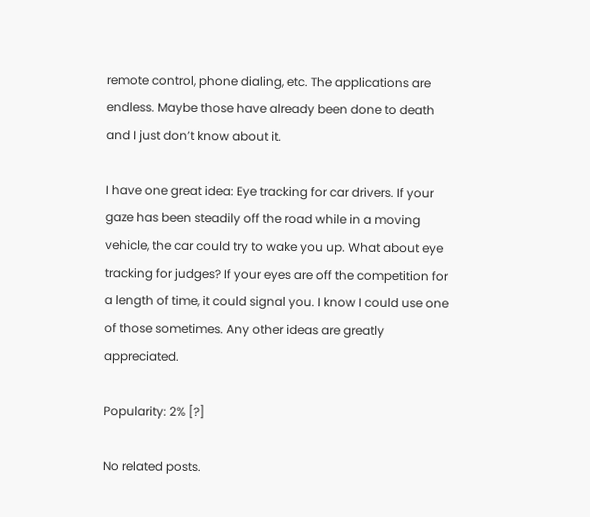remote control, phone dialing, etc. The applications are endless. Maybe those have already been done to death and I just don’t know about it.

I have one great idea: Eye tracking for car drivers. If your gaze has been steadily off the road while in a moving vehicle, the car could try to wake you up. What about eye tracking for judges? If your eyes are off the competition for a length of time, it could signal you. I know I could use one of those sometimes. Any other ideas are greatly appreciated.

Popularity: 2% [?]

No related posts.